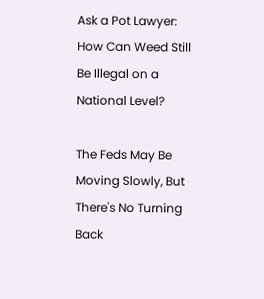Ask a Pot Lawyer: How Can Weed Still Be Illegal on a National Level?

The Feds May Be Moving Slowly, But There's No Turning Back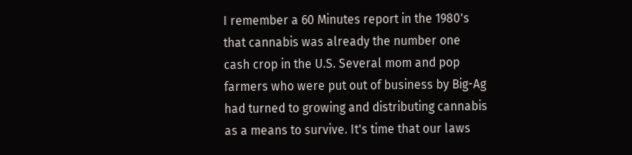I remember a 60 Minutes report in the 1980's that cannabis was already the number one cash crop in the U.S. Several mom and pop farmers who were put out of business by Big-Ag had turned to growing and distributing cannabis as a means to survive. It's time that our laws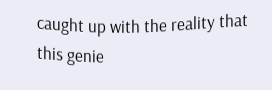caught up with the reality that this genie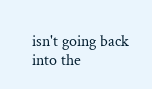isn't going back into the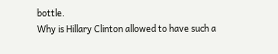bottle.
Why is Hillary Clinton allowed to have such a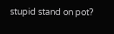stupid stand on pot?